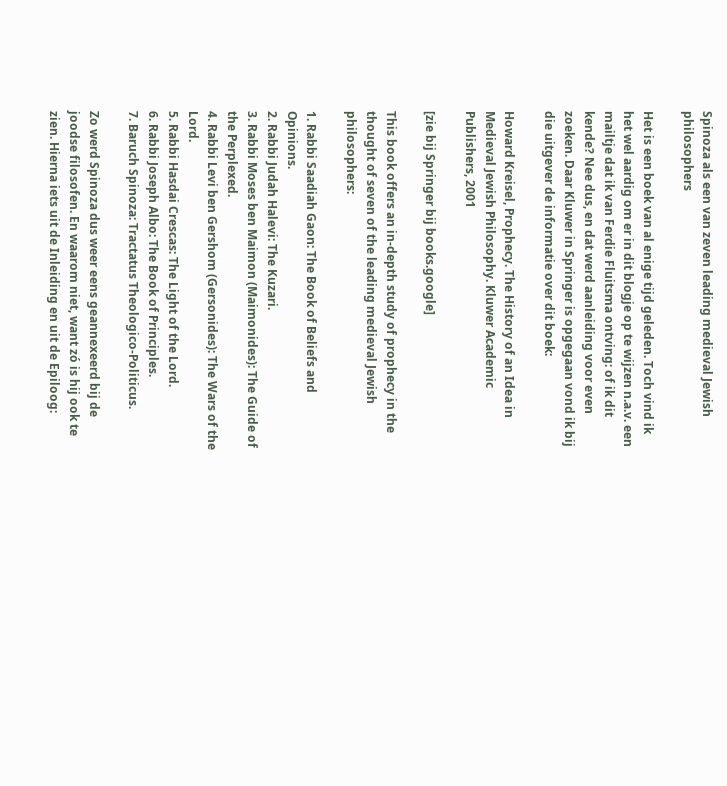Spinoza als een van zeven leading medieval Jewish philosophers

Het is een boek van al enige tijd geleden. Toch vind ik het wel aardig om er in dit blogje op te wijzen n.a.v. een mailtje dat ik van Ferdie Fluitsma ontving: of ik dit kende? Nee dus, en dat werd aanleiding voor even zoeken. Daar Kluwer in Springer is opgegaan vond ik bij die uitgever de informatie over dit boek:

Howard Kreisel, Prophecy. The History of an Idea in Medieval Jewish Philosophy. Kluwer Academic Publishers, 2001

[zie bij Springer bij books.google]

This book offers an in-depth study of prophecy in the thought of seven of the leading medieval Jewish philosophers:

1. Rabbi Saadiah Gaon: The Book of Beliefs and Opinions.
2. Rabbi Judah Halevi: The Kuzari.
3. Rabbi Moses ben Maimon (Maimonides): The Guide of the Perplexed.
4. Rabbi Levi ben Gershom (Gersonides): The Wars of the Lord.
5. Rabbi Hasdai Crescas: The Light of the Lord.
6. Rabbi Joseph Albo: The Book of Principles.
7. Baruch Spinoza: Tractatus Theologico-Politicus.

Zo werd Spinoza dus weer eens geannexeerd bij de joodse filosofen. En waarom niet, want zó is hij ook te zien. Hierna iets uit de Inleiding en uit de Epiloog: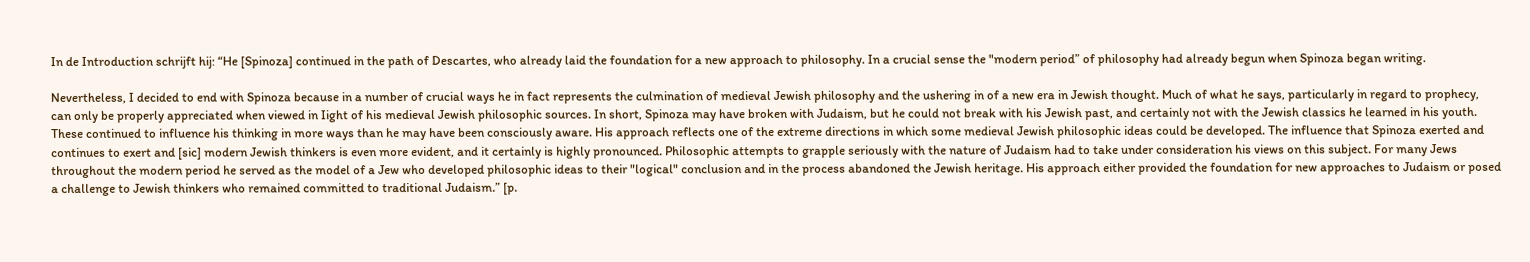In de Introduction schrijft hij: “He [Spinoza] continued in the path of Descartes, who already laid the foundation for a new approach to philosophy. In a crucial sense the "modern period” of philosophy had already begun when Spinoza began writing.

Nevertheless, I decided to end with Spinoza because in a number of crucial ways he in fact represents the culmination of medieval Jewish philosophy and the ushering in of a new era in Jewish thought. Much of what he says, particularly in regard to prophecy, can only be properly appreciated when viewed in Iight of his medieval Jewish philosophic sources. In short, Spinoza may have broken with Judaism, but he could not break with his Jewish past, and certainly not with the Jewish classics he learned in his youth. These continued to influence his thinking in more ways than he may have been consciously aware. His approach reflects one of the extreme directions in which some medieval Jewish philosophic ideas could be developed. The influence that Spinoza exerted and continues to exert and [sic] modern Jewish thinkers is even more evident, and it certainly is highly pronounced. Philosophic attempts to grapple seriously with the nature of Judaism had to take under consideration his views on this subject. For many Jews throughout the modern period he served as the model of a Jew who developed philosophic ideas to their "logical" conclusion and in the process abandoned the Jewish heritage. His approach either provided the foundation for new approaches to Judaism or posed a challenge to Jewish thinkers who remained committed to traditional Judaism.” [p.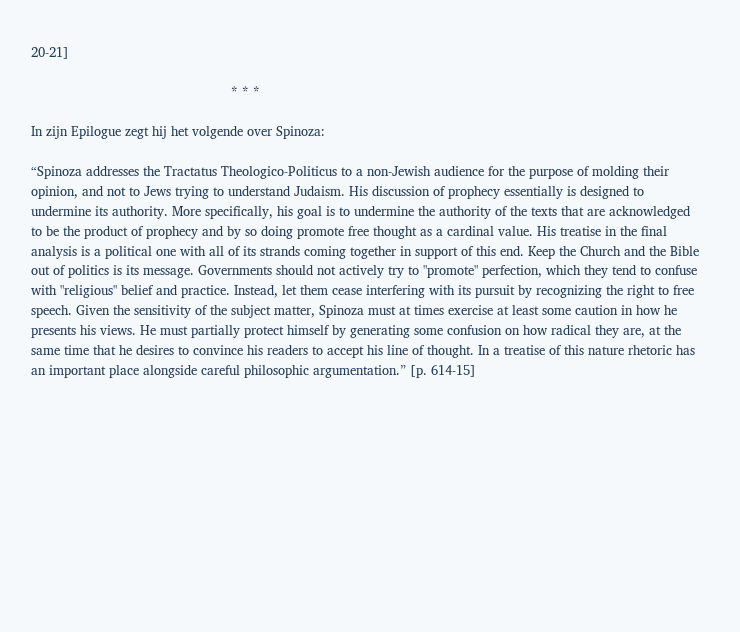20-21]

                                                  * * *

In zijn Epilogue zegt hij het volgende over Spinoza:

“Spinoza addresses the Tractatus Theologico-Politicus to a non-Jewish audience for the purpose of molding their opinion, and not to Jews trying to understand Judaism. His discussion of prophecy essentially is designed to undermine its authority. More specifically, his goal is to undermine the authority of the texts that are acknowledged to be the product of prophecy and by so doing promote free thought as a cardinal value. His treatise in the final analysis is a political one with all of its strands coming together in support of this end. Keep the Church and the Bible out of politics is its message. Governments should not actively try to "promote" perfection, which they tend to confuse with "religious" belief and practice. Instead, let them cease interfering with its pursuit by recognizing the right to free speech. Given the sensitivity of the subject matter, Spinoza must at times exercise at least some caution in how he presents his views. He must partially protect himself by generating some confusion on how radical they are, at the same time that he desires to convince his readers to accept his line of thought. In a treatise of this nature rhetoric has an important place alongside careful philosophic argumentation.” [p. 614-15]